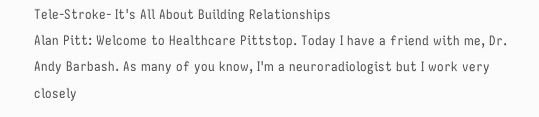Tele-Stroke- It's All About Building Relationships
Alan Pitt: Welcome to Healthcare Pittstop. Today I have a friend with me, Dr. Andy Barbash. As many of you know, I'm a neuroradiologist but I work very closely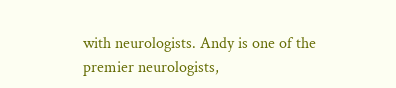with neurologists. Andy is one of the premier neurologists,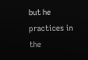but he practices in the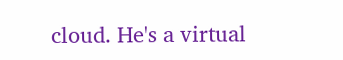cloud. He's a virtual